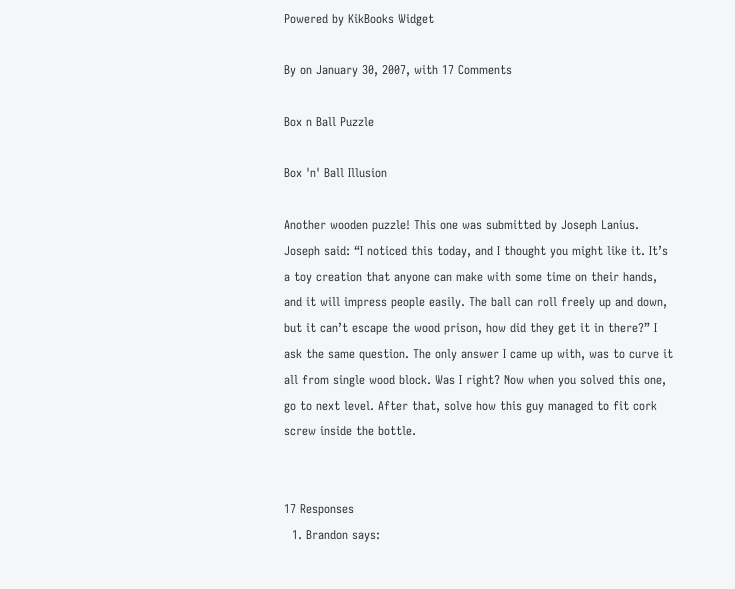Powered by KikBooks Widget

By on January 30, 2007, with 17 Comments

Box n Ball Puzzle

Box 'n' Ball Illusion

Another wooden puzzle! This one was submitted by Joseph Lanius. Joseph said: “I noticed this today, and I thought you might like it. It’s a toy creation that anyone can make with some time on their hands, and it will impress people easily. The ball can roll freely up and down, but it can’t escape the wood prison, how did they get it in there?” I ask the same question. The only answer I came up with, was to curve it all from single wood block. Was I right? Now when you solved this one, go to next level. After that, solve how this guy managed to fit cork screw inside the bottle.


17 Responses
  1. Brandon says: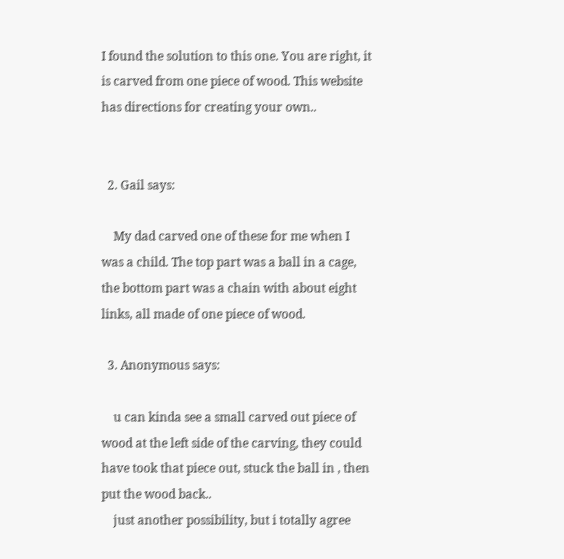I found the solution to this one. You are right, it is carved from one piece of wood. This website has directions for creating your own..


  2. Gail says:

    My dad carved one of these for me when I was a child. The top part was a ball in a cage, the bottom part was a chain with about eight links, all made of one piece of wood.

  3. Anonymous says:

    u can kinda see a small carved out piece of wood at the left side of the carving, they could have took that piece out, stuck the ball in , then put the wood back..
    just another possibility, but i totally agree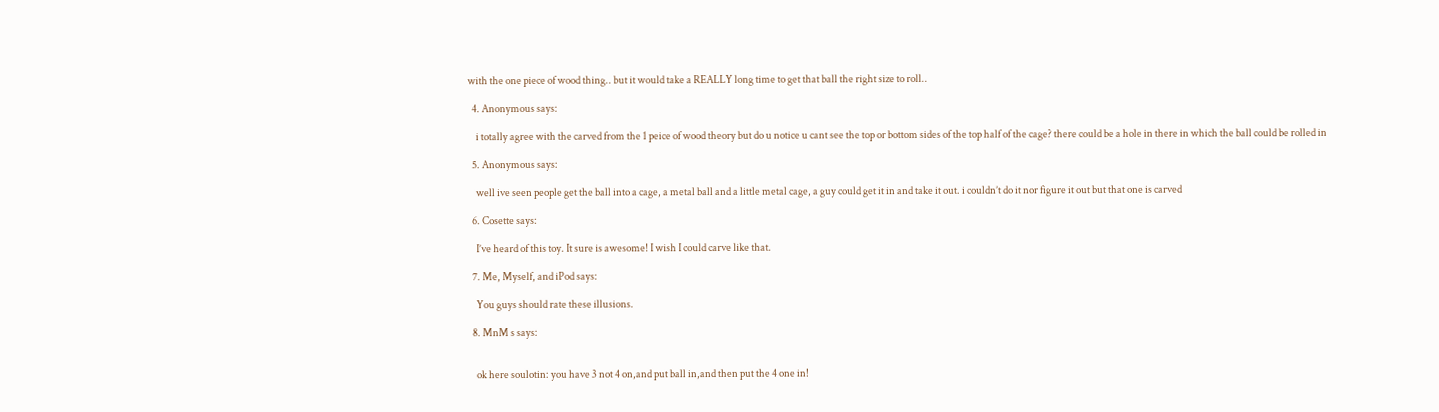with the one piece of wood thing.. but it would take a REALLY long time to get that ball the right size to roll..

  4. Anonymous says:

    i totally agree with the carved from the 1 peice of wood theory but do u notice u cant see the top or bottom sides of the top half of the cage? there could be a hole in there in which the ball could be rolled in

  5. Anonymous says:

    well ive seen people get the ball into a cage, a metal ball and a little metal cage, a guy could get it in and take it out. i couldn’t do it nor figure it out but that one is carved

  6. Cosette says:

    I’ve heard of this toy. It sure is awesome! I wish I could carve like that.

  7. Me, Myself, and iPod says:

    You guys should rate these illusions.

  8. MnM s says:


    ok here soulotin: you have 3 not 4 on,and put ball in,and then put the 4 one in!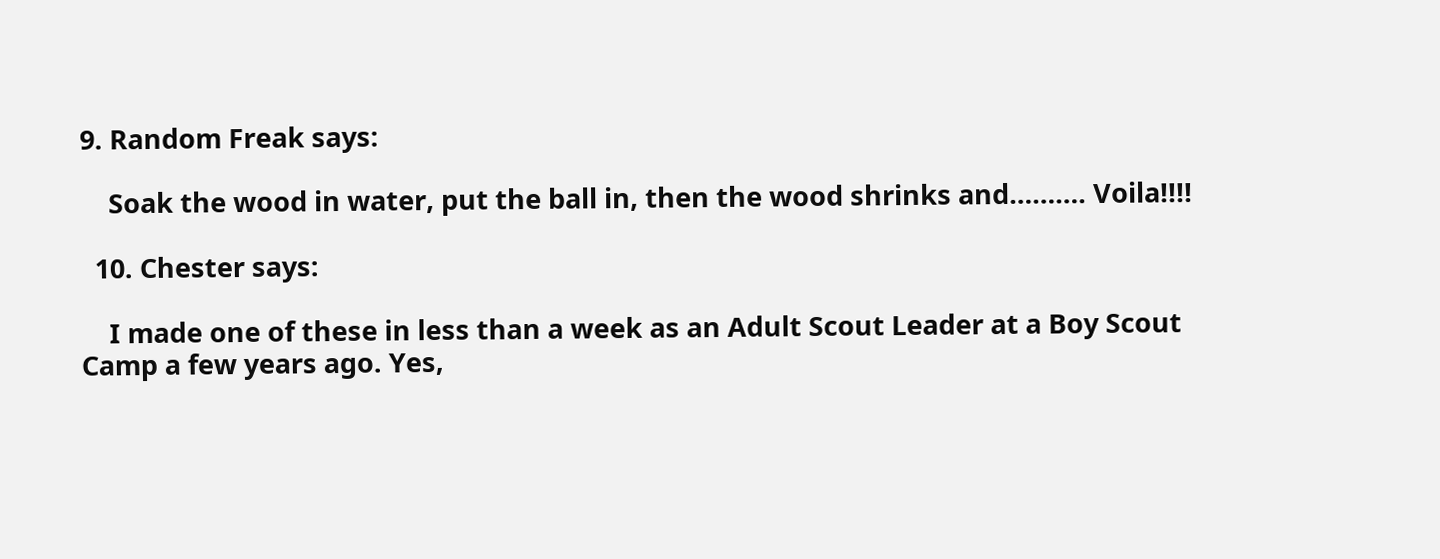9. Random Freak says:

    Soak the wood in water, put the ball in, then the wood shrinks and………. Voila!!!!

  10. Chester says:

    I made one of these in less than a week as an Adult Scout Leader at a Boy Scout Camp a few years ago. Yes,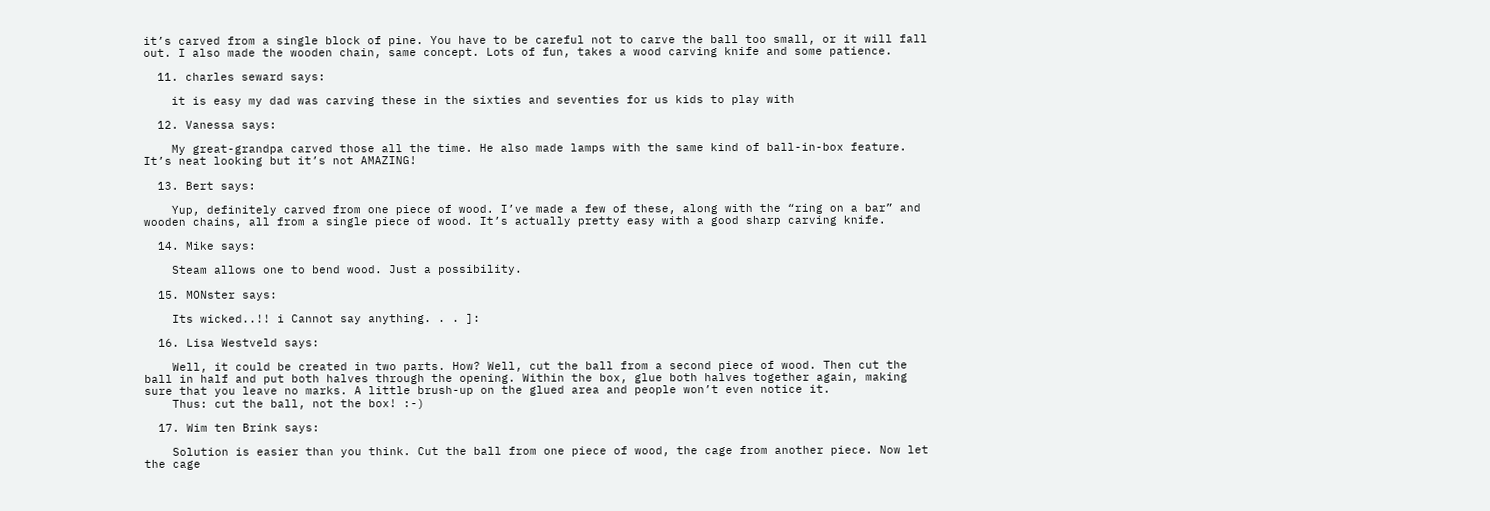it’s carved from a single block of pine. You have to be careful not to carve the ball too small, or it will fall out. I also made the wooden chain, same concept. Lots of fun, takes a wood carving knife and some patience.

  11. charles seward says:

    it is easy my dad was carving these in the sixties and seventies for us kids to play with

  12. Vanessa says:

    My great-grandpa carved those all the time. He also made lamps with the same kind of ball-in-box feature. It’s neat looking but it’s not AMAZING!

  13. Bert says:

    Yup, definitely carved from one piece of wood. I’ve made a few of these, along with the “ring on a bar” and wooden chains, all from a single piece of wood. It’s actually pretty easy with a good sharp carving knife.

  14. Mike says:

    Steam allows one to bend wood. Just a possibility.

  15. MONster says:

    Its wicked..!! i Cannot say anything. . . ]:

  16. Lisa Westveld says:

    Well, it could be created in two parts. How? Well, cut the ball from a second piece of wood. Then cut the ball in half and put both halves through the opening. Within the box, glue both halves together again, making sure that you leave no marks. A little brush-up on the glued area and people won’t even notice it.
    Thus: cut the ball, not the box! :-)

  17. Wim ten Brink says:

    Solution is easier than you think. Cut the ball from one piece of wood, the cage from another piece. Now let the cage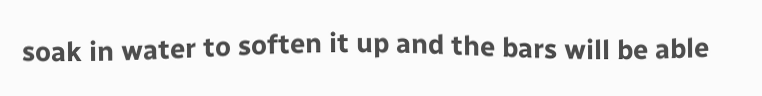soak in water to soften it up and the bars will be able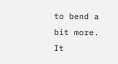to bend a bit more. It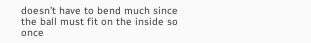doesn’t have to bend much since the ball must fit on the inside so once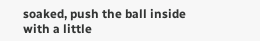soaked, push the ball inside with a little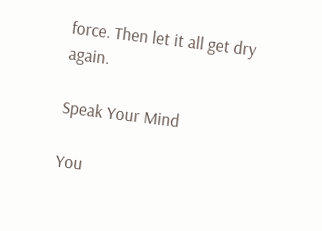force. Then let it all get dry again.

Speak Your Mind

You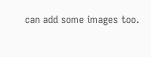can add some images too.